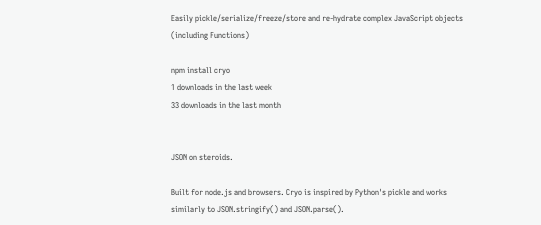Easily pickle/serialize/freeze/store and re-hydrate complex JavaScript objects (including Functions)

npm install cryo
1 downloads in the last week
33 downloads in the last month


JSON on steroids.

Built for node.js and browsers. Cryo is inspired by Python's pickle and works similarly to JSON.stringify() and JSON.parse().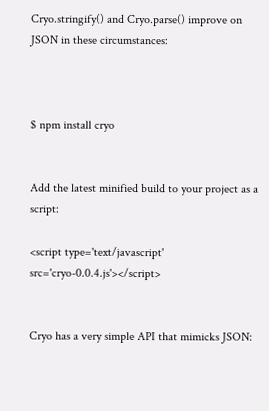Cryo.stringify() and Cryo.parse() improve on JSON in these circumstances:



$ npm install cryo


Add the latest minified build to your project as a script:

<script type='text/javascript' src='cryo-0.0.4.js'></script>


Cryo has a very simple API that mimicks JSON: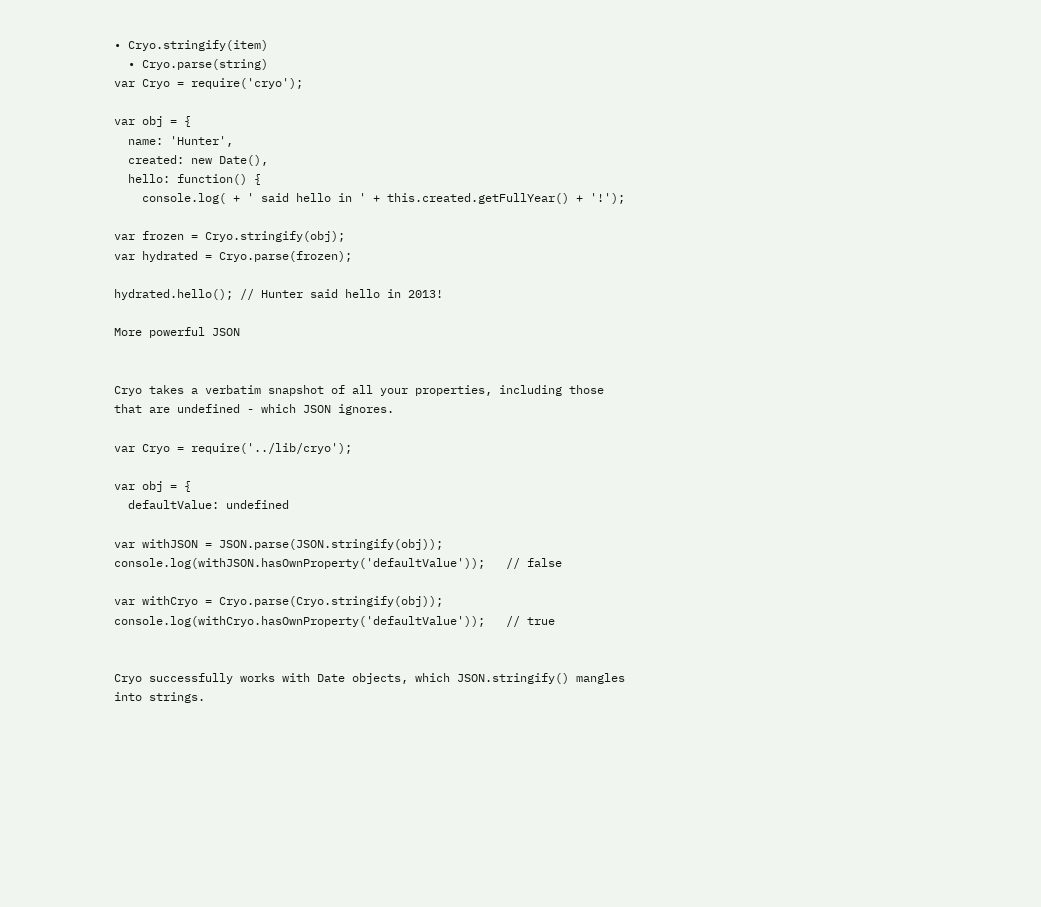• Cryo.stringify(item)
  • Cryo.parse(string)
var Cryo = require('cryo');

var obj = {
  name: 'Hunter',
  created: new Date(),
  hello: function() {
    console.log( + ' said hello in ' + this.created.getFullYear() + '!');

var frozen = Cryo.stringify(obj);
var hydrated = Cryo.parse(frozen);

hydrated.hello(); // Hunter said hello in 2013!

More powerful JSON


Cryo takes a verbatim snapshot of all your properties, including those that are undefined - which JSON ignores.

var Cryo = require('../lib/cryo');

var obj = {
  defaultValue: undefined

var withJSON = JSON.parse(JSON.stringify(obj));
console.log(withJSON.hasOwnProperty('defaultValue'));   // false

var withCryo = Cryo.parse(Cryo.stringify(obj));
console.log(withCryo.hasOwnProperty('defaultValue'));   // true


Cryo successfully works with Date objects, which JSON.stringify() mangles into strings.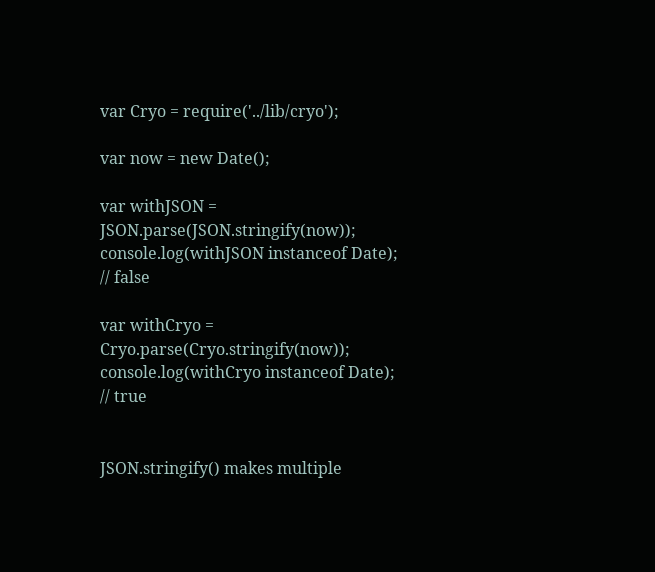var Cryo = require('../lib/cryo');

var now = new Date();

var withJSON = JSON.parse(JSON.stringify(now));
console.log(withJSON instanceof Date);              // false

var withCryo = Cryo.parse(Cryo.stringify(now));
console.log(withCryo instanceof Date);              // true


JSON.stringify() makes multiple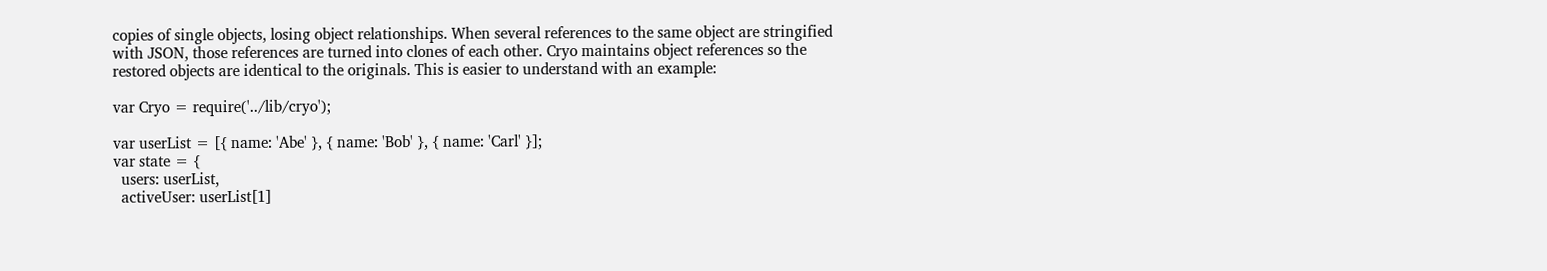copies of single objects, losing object relationships. When several references to the same object are stringified with JSON, those references are turned into clones of each other. Cryo maintains object references so the restored objects are identical to the originals. This is easier to understand with an example:

var Cryo = require('../lib/cryo');

var userList = [{ name: 'Abe' }, { name: 'Bob' }, { name: 'Carl' }];
var state = {
  users: userList,
  activeUser: userList[1]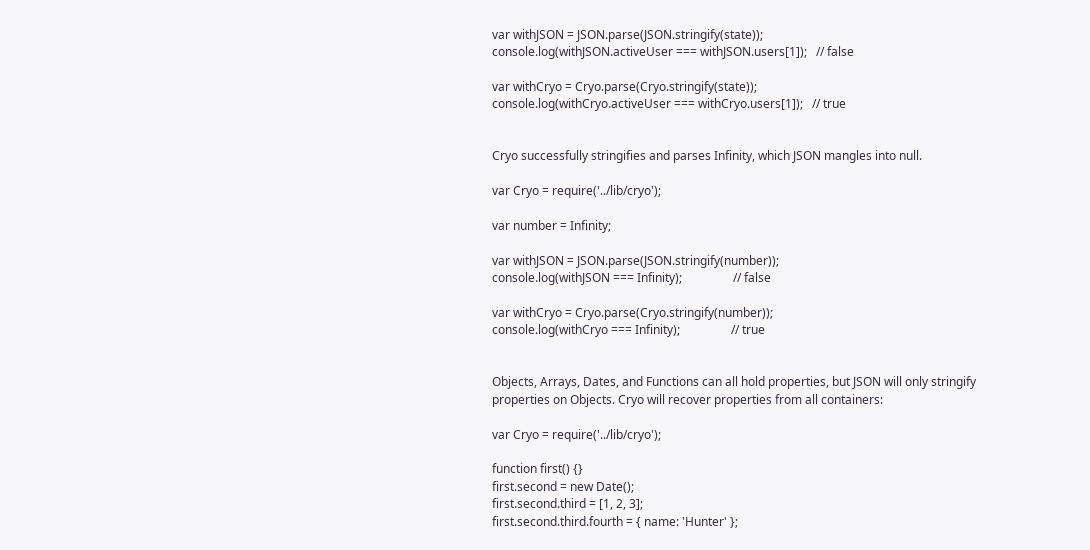var withJSON = JSON.parse(JSON.stringify(state));
console.log(withJSON.activeUser === withJSON.users[1]);   // false

var withCryo = Cryo.parse(Cryo.stringify(state));
console.log(withCryo.activeUser === withCryo.users[1]);   // true


Cryo successfully stringifies and parses Infinity, which JSON mangles into null.

var Cryo = require('../lib/cryo');

var number = Infinity;

var withJSON = JSON.parse(JSON.stringify(number));
console.log(withJSON === Infinity);                 // false

var withCryo = Cryo.parse(Cryo.stringify(number));
console.log(withCryo === Infinity);                 // true


Objects, Arrays, Dates, and Functions can all hold properties, but JSON will only stringify properties on Objects. Cryo will recover properties from all containers:

var Cryo = require('../lib/cryo');

function first() {}
first.second = new Date();
first.second.third = [1, 2, 3];
first.second.third.fourth = { name: 'Hunter' };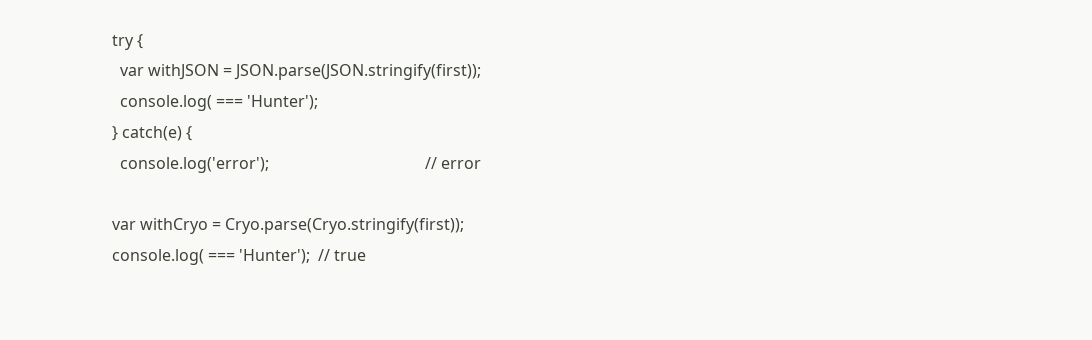try {
  var withJSON = JSON.parse(JSON.stringify(first));
  console.log( === 'Hunter');
} catch(e) {
  console.log('error');                                       // error

var withCryo = Cryo.parse(Cryo.stringify(first));
console.log( === 'Hunter');  // true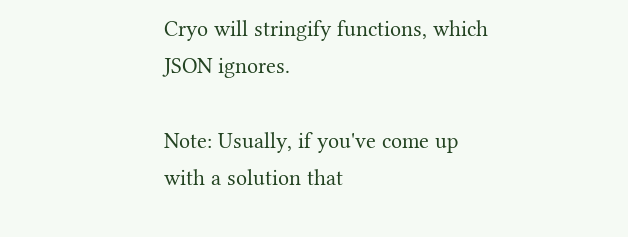Cryo will stringify functions, which JSON ignores.

Note: Usually, if you've come up with a solution that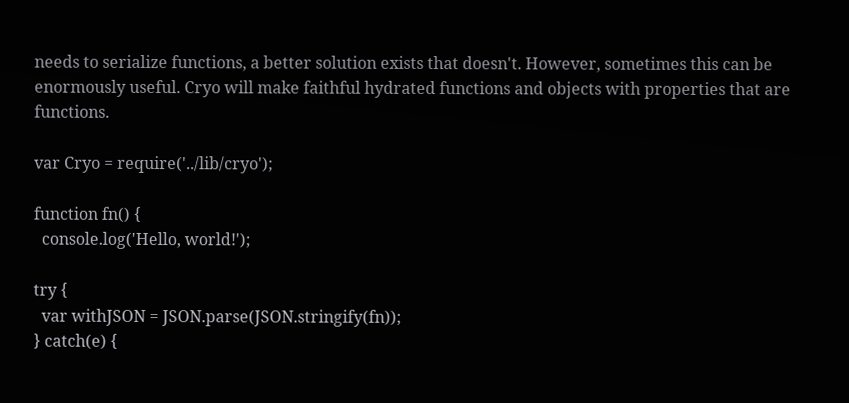needs to serialize functions, a better solution exists that doesn't. However, sometimes this can be enormously useful. Cryo will make faithful hydrated functions and objects with properties that are functions.

var Cryo = require('../lib/cryo');

function fn() {
  console.log('Hello, world!');

try {
  var withJSON = JSON.parse(JSON.stringify(fn));
} catch(e) {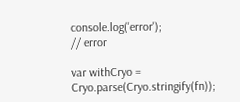console.log('error');                             // error

var withCryo = Cryo.parse(Cryo.stringify(fn));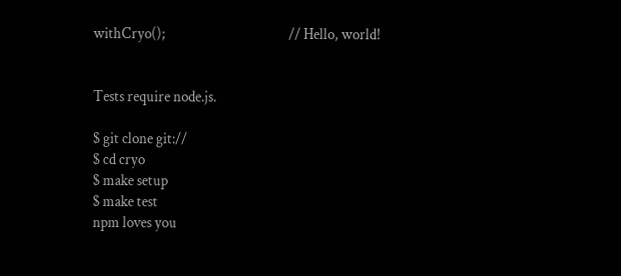withCryo();                                         // Hello, world!


Tests require node.js.

$ git clone git://
$ cd cryo
$ make setup
$ make test
npm loves you